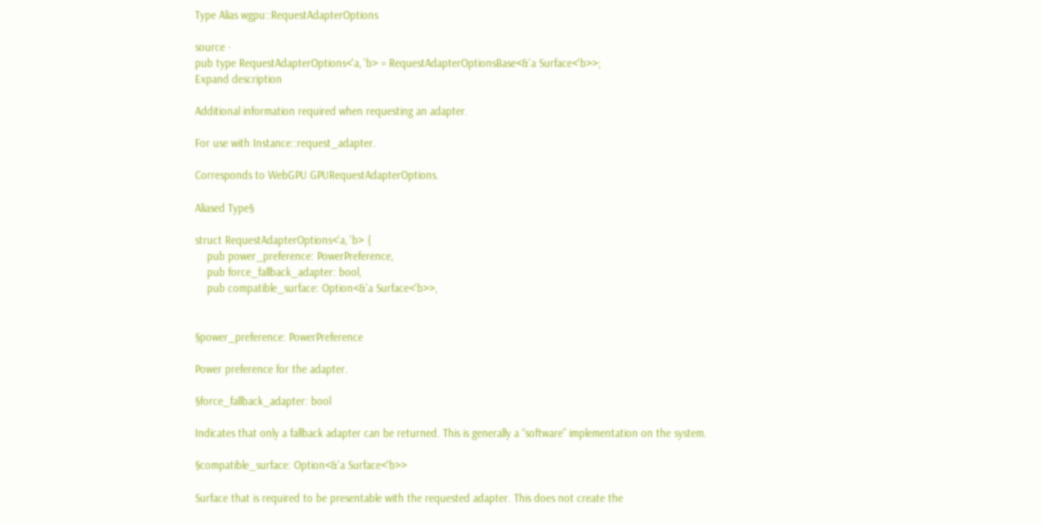Type Alias wgpu::RequestAdapterOptions

source ·
pub type RequestAdapterOptions<'a, 'b> = RequestAdapterOptionsBase<&'a Surface<'b>>;
Expand description

Additional information required when requesting an adapter.

For use with Instance::request_adapter.

Corresponds to WebGPU GPURequestAdapterOptions.

Aliased Type§

struct RequestAdapterOptions<'a, 'b> {
    pub power_preference: PowerPreference,
    pub force_fallback_adapter: bool,
    pub compatible_surface: Option<&'a Surface<'b>>,


§power_preference: PowerPreference

Power preference for the adapter.

§force_fallback_adapter: bool

Indicates that only a fallback adapter can be returned. This is generally a “software” implementation on the system.

§compatible_surface: Option<&'a Surface<'b>>

Surface that is required to be presentable with the requested adapter. This does not create the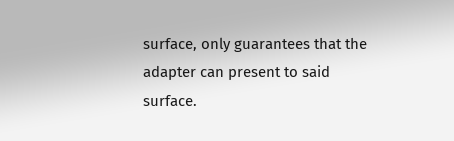surface, only guarantees that the adapter can present to said surface.